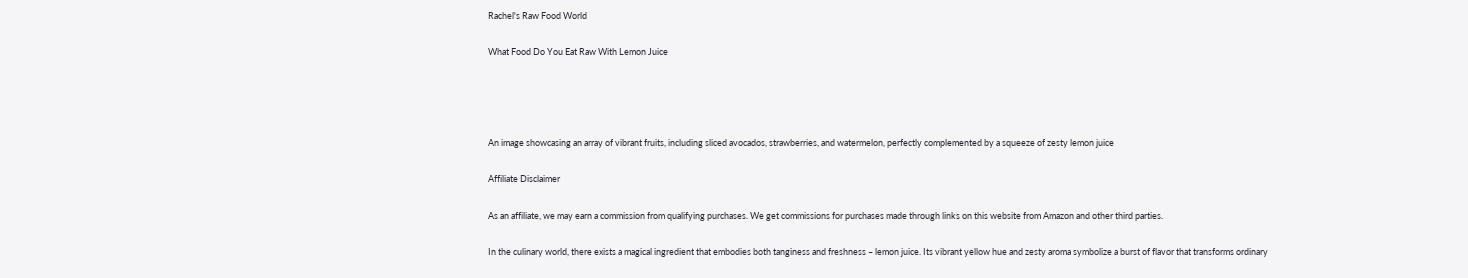Rachel's Raw Food World

What Food Do You Eat Raw With Lemon Juice




An image showcasing an array of vibrant fruits, including sliced avocados, strawberries, and watermelon, perfectly complemented by a squeeze of zesty lemon juice

Affiliate Disclaimer

As an affiliate, we may earn a commission from qualifying purchases. We get commissions for purchases made through links on this website from Amazon and other third parties.

In the culinary world, there exists a magical ingredient that embodies both tanginess and freshness – lemon juice. Its vibrant yellow hue and zesty aroma symbolize a burst of flavor that transforms ordinary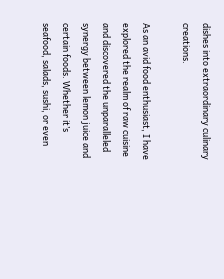dishes into extraordinary culinary creations.

As an avid food enthusiast, I have explored the realm of raw cuisine and discovered the unparalleled synergy between lemon juice and certain foods. Whether it’s seafood, salads, sushi, or even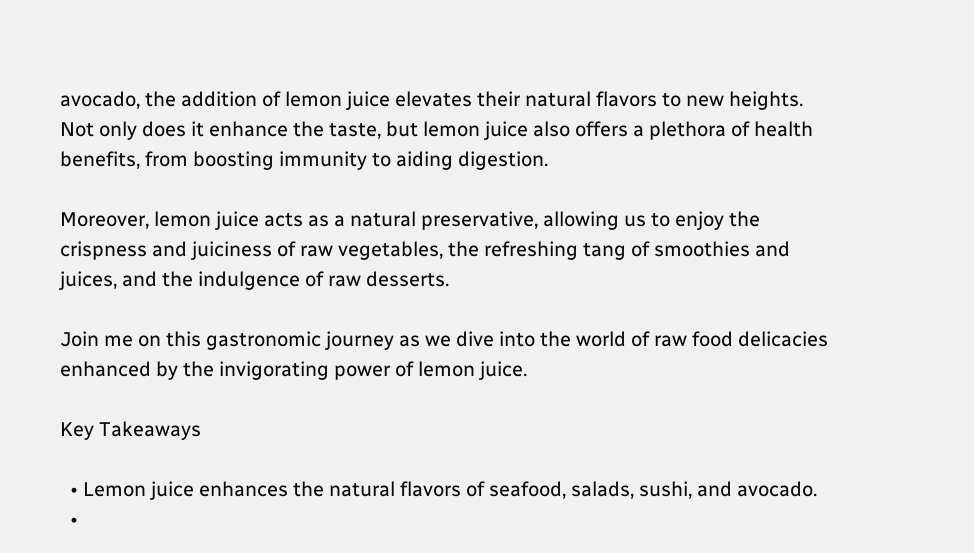avocado, the addition of lemon juice elevates their natural flavors to new heights. Not only does it enhance the taste, but lemon juice also offers a plethora of health benefits, from boosting immunity to aiding digestion.

Moreover, lemon juice acts as a natural preservative, allowing us to enjoy the crispness and juiciness of raw vegetables, the refreshing tang of smoothies and juices, and the indulgence of raw desserts.

Join me on this gastronomic journey as we dive into the world of raw food delicacies enhanced by the invigorating power of lemon juice.

Key Takeaways

  • Lemon juice enhances the natural flavors of seafood, salads, sushi, and avocado.
  •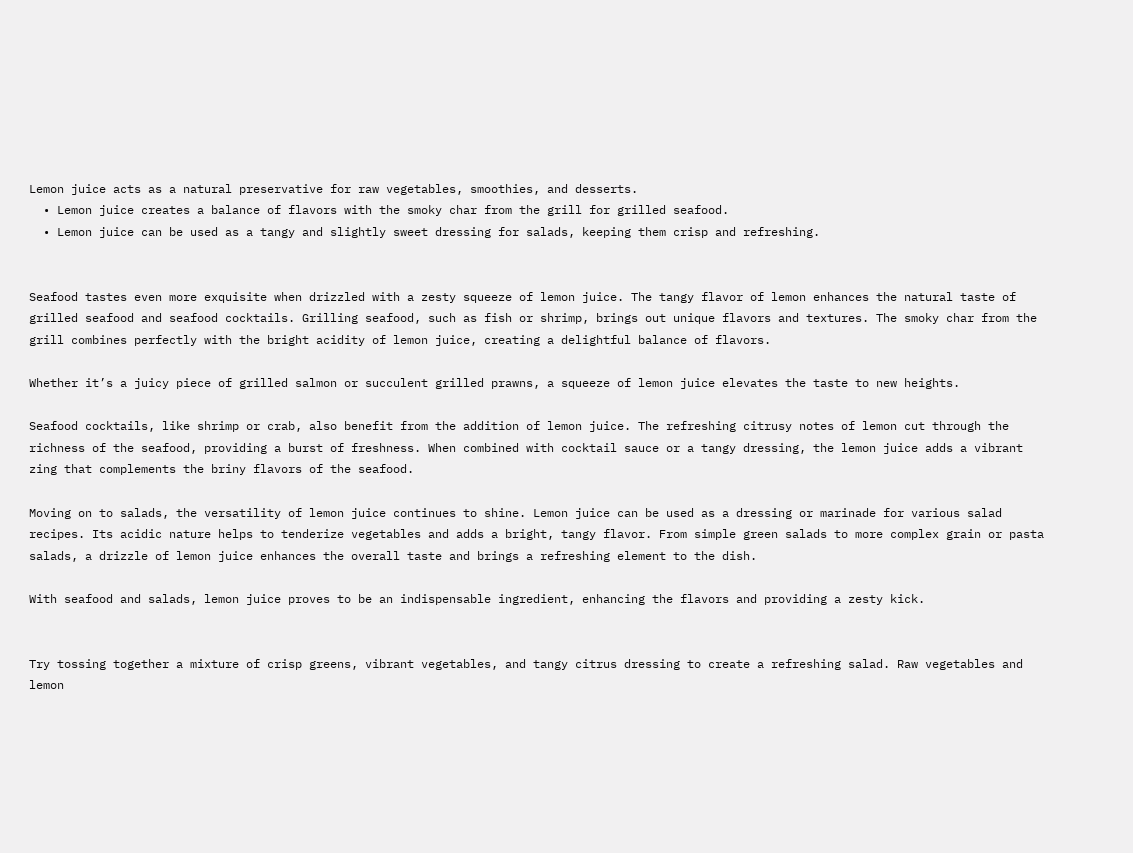Lemon juice acts as a natural preservative for raw vegetables, smoothies, and desserts.
  • Lemon juice creates a balance of flavors with the smoky char from the grill for grilled seafood.
  • Lemon juice can be used as a tangy and slightly sweet dressing for salads, keeping them crisp and refreshing.


Seafood tastes even more exquisite when drizzled with a zesty squeeze of lemon juice. The tangy flavor of lemon enhances the natural taste of grilled seafood and seafood cocktails. Grilling seafood, such as fish or shrimp, brings out unique flavors and textures. The smoky char from the grill combines perfectly with the bright acidity of lemon juice, creating a delightful balance of flavors.

Whether it’s a juicy piece of grilled salmon or succulent grilled prawns, a squeeze of lemon juice elevates the taste to new heights.

Seafood cocktails, like shrimp or crab, also benefit from the addition of lemon juice. The refreshing citrusy notes of lemon cut through the richness of the seafood, providing a burst of freshness. When combined with cocktail sauce or a tangy dressing, the lemon juice adds a vibrant zing that complements the briny flavors of the seafood.

Moving on to salads, the versatility of lemon juice continues to shine. Lemon juice can be used as a dressing or marinade for various salad recipes. Its acidic nature helps to tenderize vegetables and adds a bright, tangy flavor. From simple green salads to more complex grain or pasta salads, a drizzle of lemon juice enhances the overall taste and brings a refreshing element to the dish.

With seafood and salads, lemon juice proves to be an indispensable ingredient, enhancing the flavors and providing a zesty kick.


Try tossing together a mixture of crisp greens, vibrant vegetables, and tangy citrus dressing to create a refreshing salad. Raw vegetables and lemon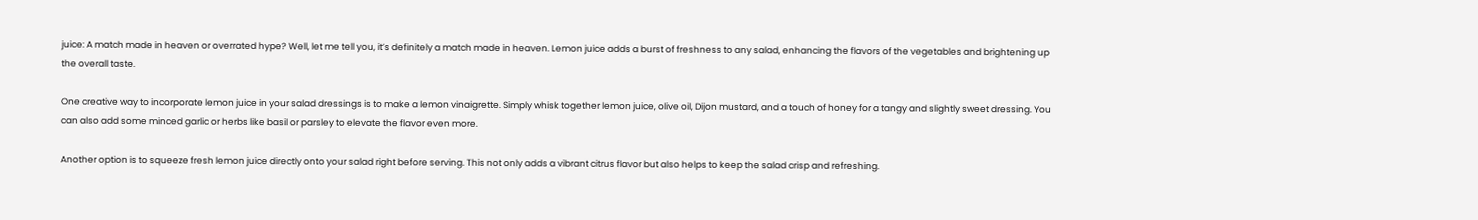juice: A match made in heaven or overrated hype? Well, let me tell you, it’s definitely a match made in heaven. Lemon juice adds a burst of freshness to any salad, enhancing the flavors of the vegetables and brightening up the overall taste.

One creative way to incorporate lemon juice in your salad dressings is to make a lemon vinaigrette. Simply whisk together lemon juice, olive oil, Dijon mustard, and a touch of honey for a tangy and slightly sweet dressing. You can also add some minced garlic or herbs like basil or parsley to elevate the flavor even more.

Another option is to squeeze fresh lemon juice directly onto your salad right before serving. This not only adds a vibrant citrus flavor but also helps to keep the salad crisp and refreshing.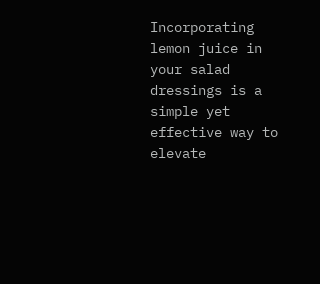Incorporating lemon juice in your salad dressings is a simple yet effective way to elevate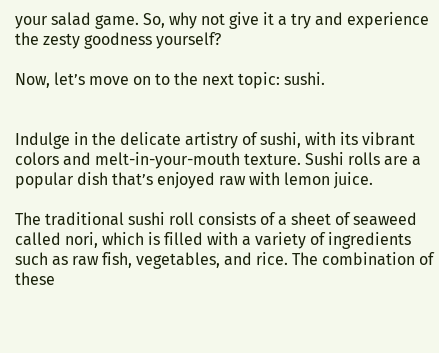your salad game. So, why not give it a try and experience the zesty goodness yourself?

Now, let’s move on to the next topic: sushi.


Indulge in the delicate artistry of sushi, with its vibrant colors and melt-in-your-mouth texture. Sushi rolls are a popular dish that’s enjoyed raw with lemon juice.

The traditional sushi roll consists of a sheet of seaweed called nori, which is filled with a variety of ingredients such as raw fish, vegetables, and rice. The combination of these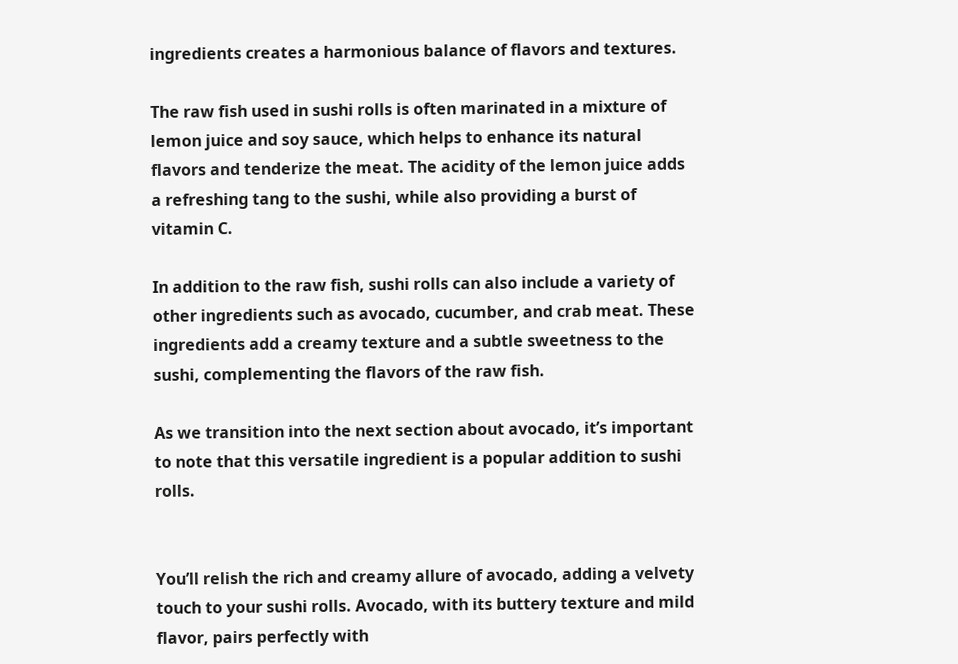ingredients creates a harmonious balance of flavors and textures.

The raw fish used in sushi rolls is often marinated in a mixture of lemon juice and soy sauce, which helps to enhance its natural flavors and tenderize the meat. The acidity of the lemon juice adds a refreshing tang to the sushi, while also providing a burst of vitamin C.

In addition to the raw fish, sushi rolls can also include a variety of other ingredients such as avocado, cucumber, and crab meat. These ingredients add a creamy texture and a subtle sweetness to the sushi, complementing the flavors of the raw fish.

As we transition into the next section about avocado, it’s important to note that this versatile ingredient is a popular addition to sushi rolls.


You’ll relish the rich and creamy allure of avocado, adding a velvety touch to your sushi rolls. Avocado, with its buttery texture and mild flavor, pairs perfectly with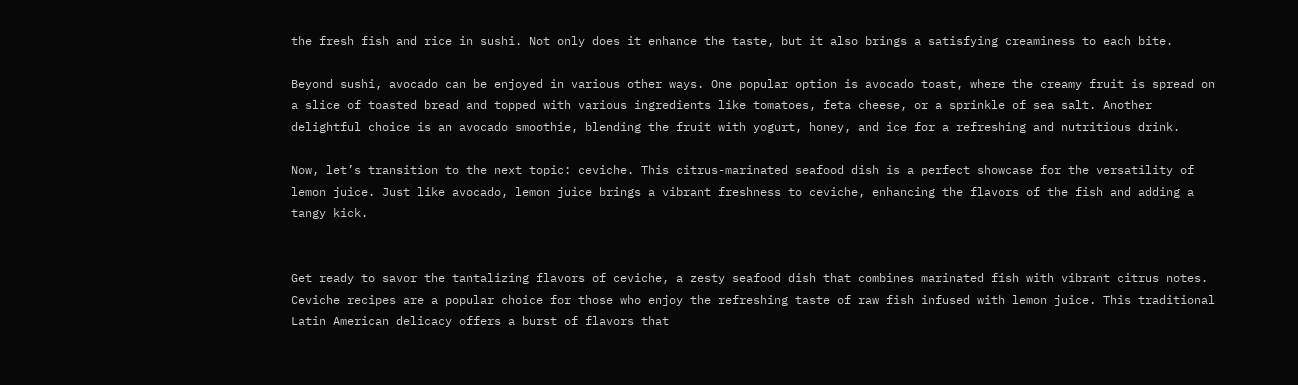the fresh fish and rice in sushi. Not only does it enhance the taste, but it also brings a satisfying creaminess to each bite.

Beyond sushi, avocado can be enjoyed in various other ways. One popular option is avocado toast, where the creamy fruit is spread on a slice of toasted bread and topped with various ingredients like tomatoes, feta cheese, or a sprinkle of sea salt. Another delightful choice is an avocado smoothie, blending the fruit with yogurt, honey, and ice for a refreshing and nutritious drink.

Now, let’s transition to the next topic: ceviche. This citrus-marinated seafood dish is a perfect showcase for the versatility of lemon juice. Just like avocado, lemon juice brings a vibrant freshness to ceviche, enhancing the flavors of the fish and adding a tangy kick.


Get ready to savor the tantalizing flavors of ceviche, a zesty seafood dish that combines marinated fish with vibrant citrus notes. Ceviche recipes are a popular choice for those who enjoy the refreshing taste of raw fish infused with lemon juice. This traditional Latin American delicacy offers a burst of flavors that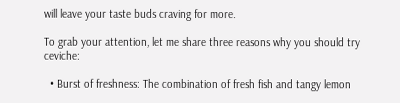will leave your taste buds craving for more.

To grab your attention, let me share three reasons why you should try ceviche:

  • Burst of freshness: The combination of fresh fish and tangy lemon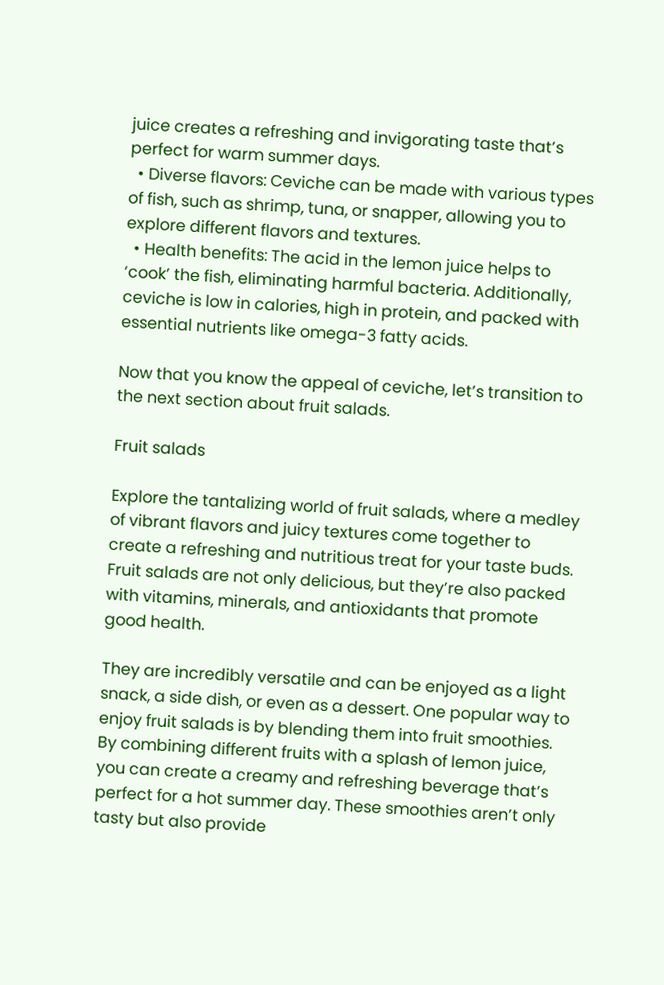juice creates a refreshing and invigorating taste that’s perfect for warm summer days.
  • Diverse flavors: Ceviche can be made with various types of fish, such as shrimp, tuna, or snapper, allowing you to explore different flavors and textures.
  • Health benefits: The acid in the lemon juice helps to ‘cook’ the fish, eliminating harmful bacteria. Additionally, ceviche is low in calories, high in protein, and packed with essential nutrients like omega-3 fatty acids.

Now that you know the appeal of ceviche, let’s transition to the next section about fruit salads.

Fruit salads

Explore the tantalizing world of fruit salads, where a medley of vibrant flavors and juicy textures come together to create a refreshing and nutritious treat for your taste buds. Fruit salads are not only delicious, but they’re also packed with vitamins, minerals, and antioxidants that promote good health.

They are incredibly versatile and can be enjoyed as a light snack, a side dish, or even as a dessert. One popular way to enjoy fruit salads is by blending them into fruit smoothies. By combining different fruits with a splash of lemon juice, you can create a creamy and refreshing beverage that’s perfect for a hot summer day. These smoothies aren’t only tasty but also provide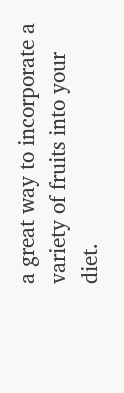a great way to incorporate a variety of fruits into your diet.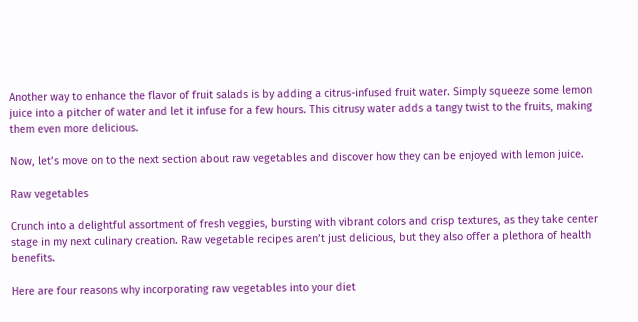Another way to enhance the flavor of fruit salads is by adding a citrus-infused fruit water. Simply squeeze some lemon juice into a pitcher of water and let it infuse for a few hours. This citrusy water adds a tangy twist to the fruits, making them even more delicious.

Now, let’s move on to the next section about raw vegetables and discover how they can be enjoyed with lemon juice.

Raw vegetables

Crunch into a delightful assortment of fresh veggies, bursting with vibrant colors and crisp textures, as they take center stage in my next culinary creation. Raw vegetable recipes aren’t just delicious, but they also offer a plethora of health benefits.

Here are four reasons why incorporating raw vegetables into your diet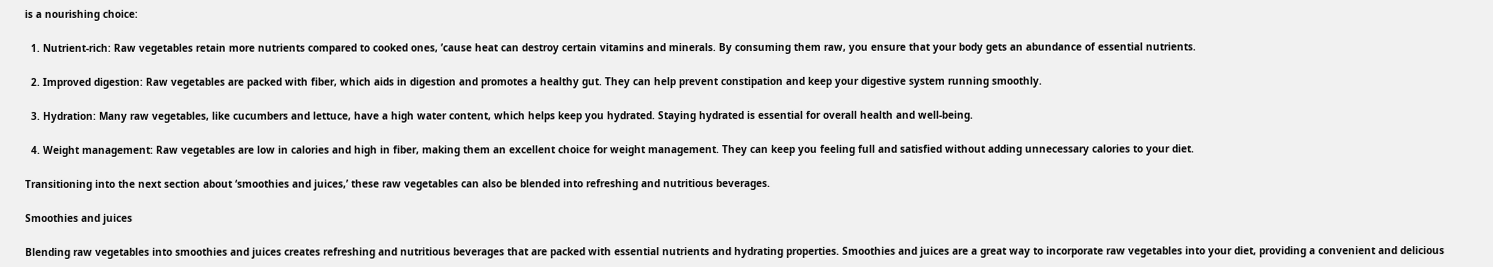is a nourishing choice:

  1. Nutrient-rich: Raw vegetables retain more nutrients compared to cooked ones, ’cause heat can destroy certain vitamins and minerals. By consuming them raw, you ensure that your body gets an abundance of essential nutrients.

  2. Improved digestion: Raw vegetables are packed with fiber, which aids in digestion and promotes a healthy gut. They can help prevent constipation and keep your digestive system running smoothly.

  3. Hydration: Many raw vegetables, like cucumbers and lettuce, have a high water content, which helps keep you hydrated. Staying hydrated is essential for overall health and well-being.

  4. Weight management: Raw vegetables are low in calories and high in fiber, making them an excellent choice for weight management. They can keep you feeling full and satisfied without adding unnecessary calories to your diet.

Transitioning into the next section about ‘smoothies and juices,’ these raw vegetables can also be blended into refreshing and nutritious beverages.

Smoothies and juices

Blending raw vegetables into smoothies and juices creates refreshing and nutritious beverages that are packed with essential nutrients and hydrating properties. Smoothies and juices are a great way to incorporate raw vegetables into your diet, providing a convenient and delicious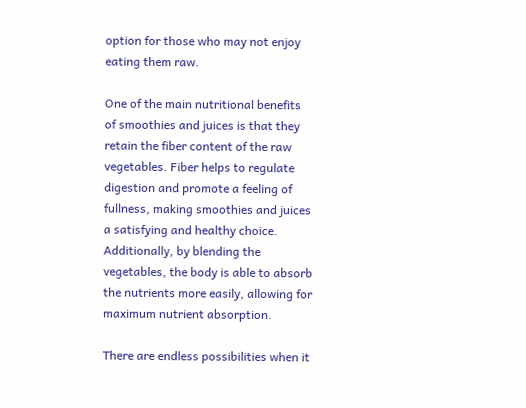option for those who may not enjoy eating them raw.

One of the main nutritional benefits of smoothies and juices is that they retain the fiber content of the raw vegetables. Fiber helps to regulate digestion and promote a feeling of fullness, making smoothies and juices a satisfying and healthy choice. Additionally, by blending the vegetables, the body is able to absorb the nutrients more easily, allowing for maximum nutrient absorption.

There are endless possibilities when it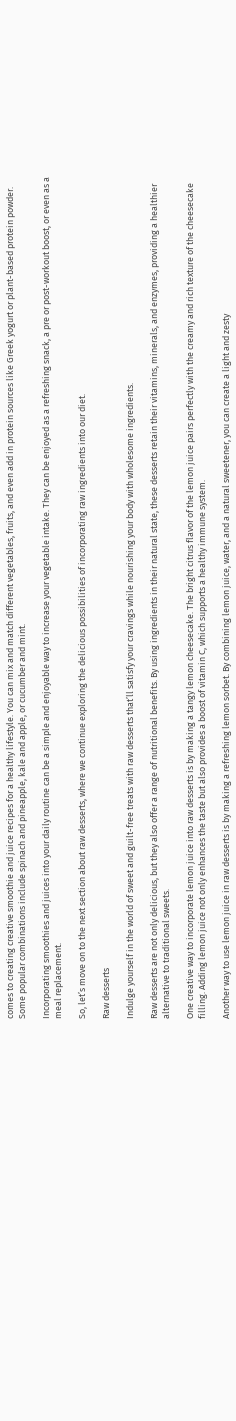comes to creating creative smoothie and juice recipes for a healthy lifestyle. You can mix and match different vegetables, fruits, and even add in protein sources like Greek yogurt or plant-based protein powder. Some popular combinations include spinach and pineapple, kale and apple, or cucumber and mint.

Incorporating smoothies and juices into your daily routine can be a simple and enjoyable way to increase your vegetable intake. They can be enjoyed as a refreshing snack, a pre or post-workout boost, or even as a meal replacement.

So, let’s move on to the next section about raw desserts, where we continue exploring the delicious possibilities of incorporating raw ingredients into our diet.

Raw desserts

Indulge yourself in the world of sweet and guilt-free treats with raw desserts that’ll satisfy your cravings while nourishing your body with wholesome ingredients.

Raw desserts are not only delicious, but they also offer a range of nutritional benefits. By using ingredients in their natural state, these desserts retain their vitamins, minerals, and enzymes, providing a healthier alternative to traditional sweets.

One creative way to incorporate lemon juice into raw desserts is by making a tangy lemon cheesecake. The bright citrus flavor of the lemon juice pairs perfectly with the creamy and rich texture of the cheesecake filling. Adding lemon juice not only enhances the taste but also provides a boost of vitamin C, which supports a healthy immune system.

Another way to use lemon juice in raw desserts is by making a refreshing lemon sorbet. By combining lemon juice, water, and a natural sweetener, you can create a light and zesty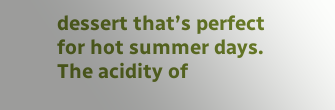dessert that’s perfect for hot summer days. The acidity of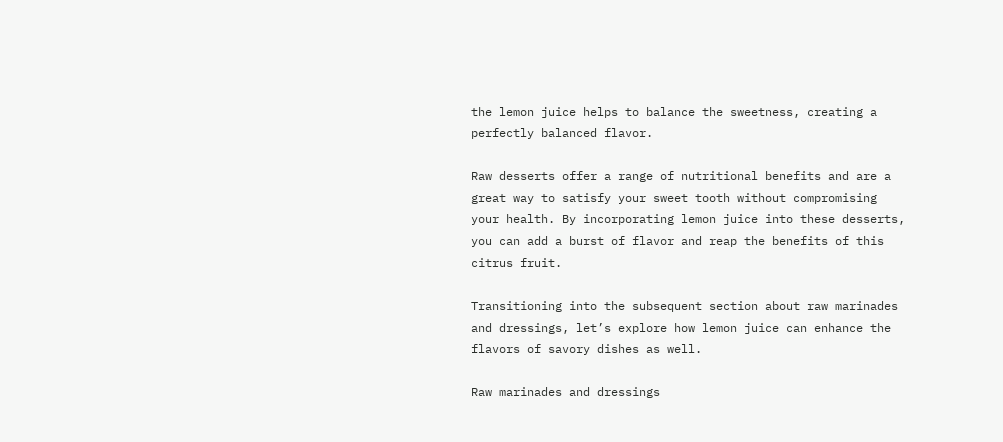the lemon juice helps to balance the sweetness, creating a perfectly balanced flavor.

Raw desserts offer a range of nutritional benefits and are a great way to satisfy your sweet tooth without compromising your health. By incorporating lemon juice into these desserts, you can add a burst of flavor and reap the benefits of this citrus fruit.

Transitioning into the subsequent section about raw marinades and dressings, let’s explore how lemon juice can enhance the flavors of savory dishes as well.

Raw marinades and dressings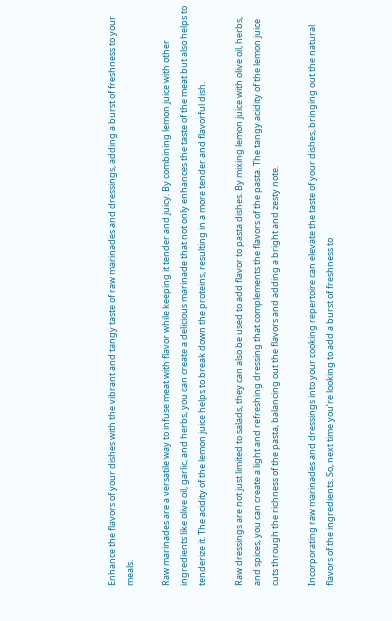Enhance the flavors of your dishes with the vibrant and tangy taste of raw marinades and dressings, adding a burst of freshness to your meals.

Raw marinades are a versatile way to infuse meat with flavor while keeping it tender and juicy. By combining lemon juice with other ingredients like olive oil, garlic, and herbs, you can create a delicious marinade that not only enhances the taste of the meat but also helps to tenderize it. The acidity of the lemon juice helps to break down the proteins, resulting in a more tender and flavorful dish.

Raw dressings are not just limited to salads, they can also be used to add flavor to pasta dishes. By mixing lemon juice with olive oil, herbs, and spices, you can create a light and refreshing dressing that complements the flavors of the pasta. The tangy acidity of the lemon juice cuts through the richness of the pasta, balancing out the flavors and adding a bright and zesty note.

Incorporating raw marinades and dressings into your cooking repertoire can elevate the taste of your dishes, bringing out the natural flavors of the ingredients. So, next time you’re looking to add a burst of freshness to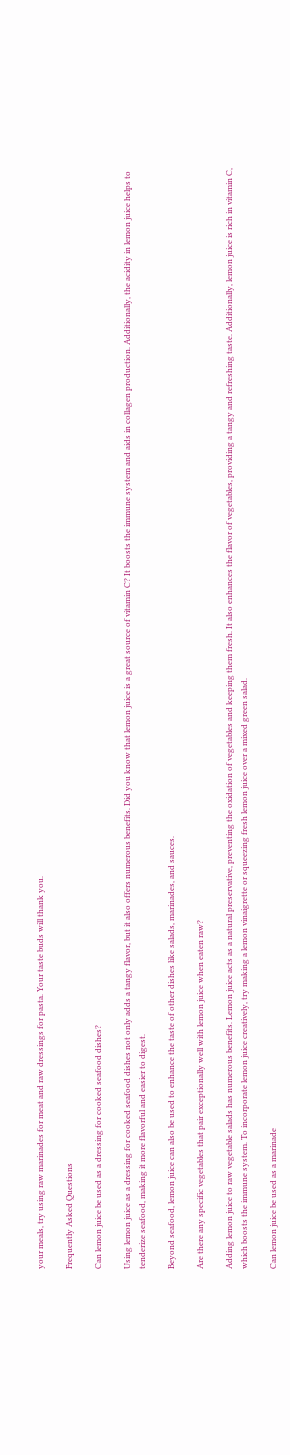your meals, try using raw marinades for meat and raw dressings for pasta. Your taste buds will thank you.

Frequently Asked Questions

Can lemon juice be used as a dressing for cooked seafood dishes?

Using lemon juice as a dressing for cooked seafood dishes not only adds a tangy flavor, but it also offers numerous benefits. Did you know that lemon juice is a great source of vitamin C? It boosts the immune system and aids in collagen production. Additionally, the acidity in lemon juice helps to tenderize seafood, making it more flavorful and easier to digest.

Beyond seafood, lemon juice can also be used to enhance the taste of other dishes like salads, marinades, and sauces.

Are there any specific vegetables that pair exceptionally well with lemon juice when eaten raw?

Adding lemon juice to raw vegetable salads has numerous benefits. Lemon juice acts as a natural preservative, preventing the oxidation of vegetables and keeping them fresh. It also enhances the flavor of vegetables, providing a tangy and refreshing taste. Additionally, lemon juice is rich in vitamin C, which boosts the immune system. To incorporate lemon juice creatively, try making a lemon vinaigrette or squeezing fresh lemon juice over a mixed green salad.

Can lemon juice be used as a marinade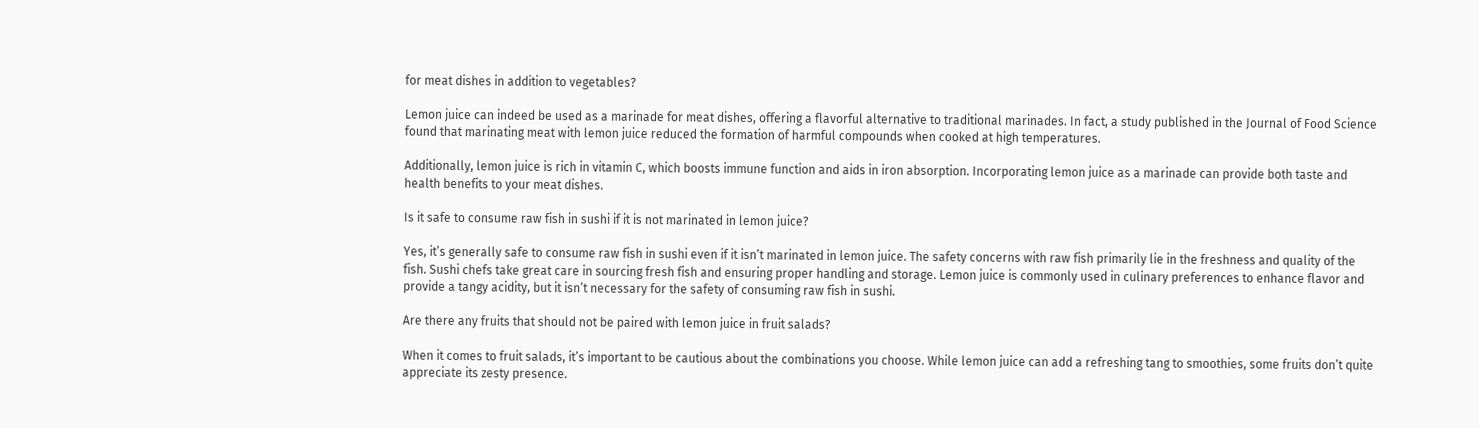for meat dishes in addition to vegetables?

Lemon juice can indeed be used as a marinade for meat dishes, offering a flavorful alternative to traditional marinades. In fact, a study published in the Journal of Food Science found that marinating meat with lemon juice reduced the formation of harmful compounds when cooked at high temperatures.

Additionally, lemon juice is rich in vitamin C, which boosts immune function and aids in iron absorption. Incorporating lemon juice as a marinade can provide both taste and health benefits to your meat dishes.

Is it safe to consume raw fish in sushi if it is not marinated in lemon juice?

Yes, it’s generally safe to consume raw fish in sushi even if it isn’t marinated in lemon juice. The safety concerns with raw fish primarily lie in the freshness and quality of the fish. Sushi chefs take great care in sourcing fresh fish and ensuring proper handling and storage. Lemon juice is commonly used in culinary preferences to enhance flavor and provide a tangy acidity, but it isn’t necessary for the safety of consuming raw fish in sushi.

Are there any fruits that should not be paired with lemon juice in fruit salads?

When it comes to fruit salads, it’s important to be cautious about the combinations you choose. While lemon juice can add a refreshing tang to smoothies, some fruits don’t quite appreciate its zesty presence.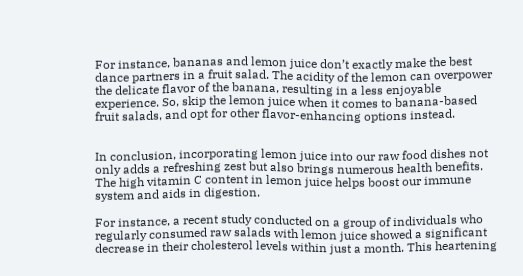For instance, bananas and lemon juice don’t exactly make the best dance partners in a fruit salad. The acidity of the lemon can overpower the delicate flavor of the banana, resulting in a less enjoyable experience. So, skip the lemon juice when it comes to banana-based fruit salads, and opt for other flavor-enhancing options instead.


In conclusion, incorporating lemon juice into our raw food dishes not only adds a refreshing zest but also brings numerous health benefits. The high vitamin C content in lemon juice helps boost our immune system and aids in digestion.

For instance, a recent study conducted on a group of individuals who regularly consumed raw salads with lemon juice showed a significant decrease in their cholesterol levels within just a month. This heartening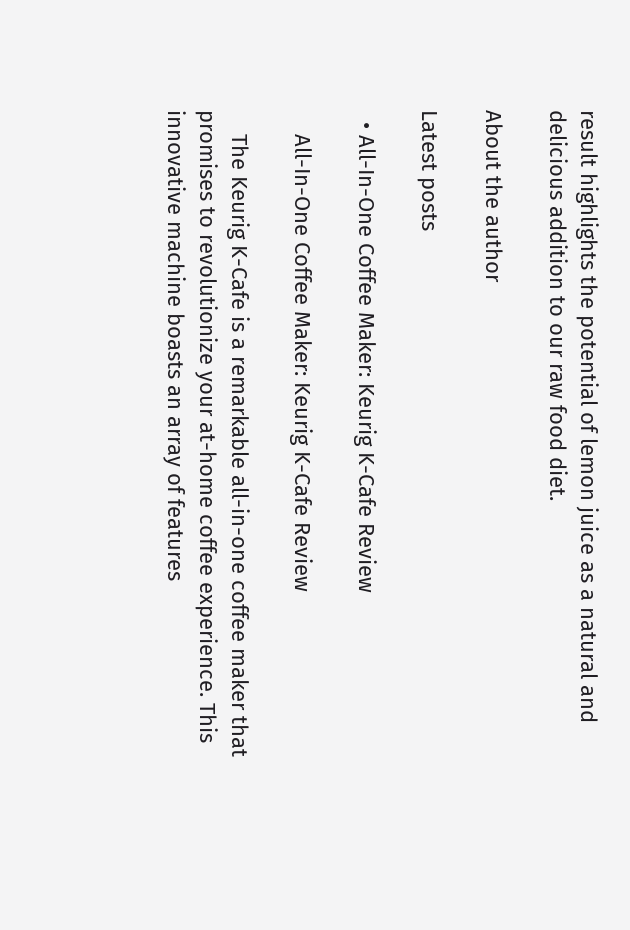result highlights the potential of lemon juice as a natural and delicious addition to our raw food diet.

About the author

Latest posts

  • All-In-One Coffee Maker: Keurig K-Cafe Review

    All-In-One Coffee Maker: Keurig K-Cafe Review

    The Keurig K-Cafe is a remarkable all-in-one coffee maker that promises to revolutionize your at-home coffee experience. This innovative machine boasts an array of features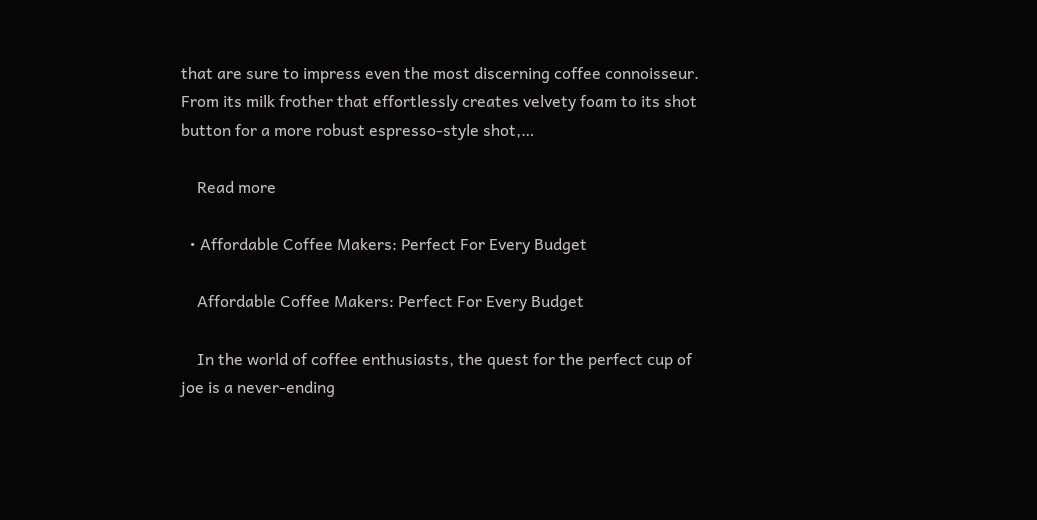that are sure to impress even the most discerning coffee connoisseur. From its milk frother that effortlessly creates velvety foam to its shot button for a more robust espresso-style shot,…

    Read more

  • Affordable Coffee Makers: Perfect For Every Budget

    Affordable Coffee Makers: Perfect For Every Budget

    In the world of coffee enthusiasts, the quest for the perfect cup of joe is a never-ending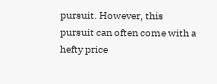pursuit. However, this pursuit can often come with a hefty price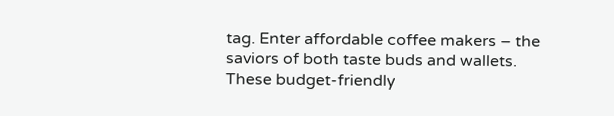tag. Enter affordable coffee makers – the saviors of both taste buds and wallets. These budget-friendly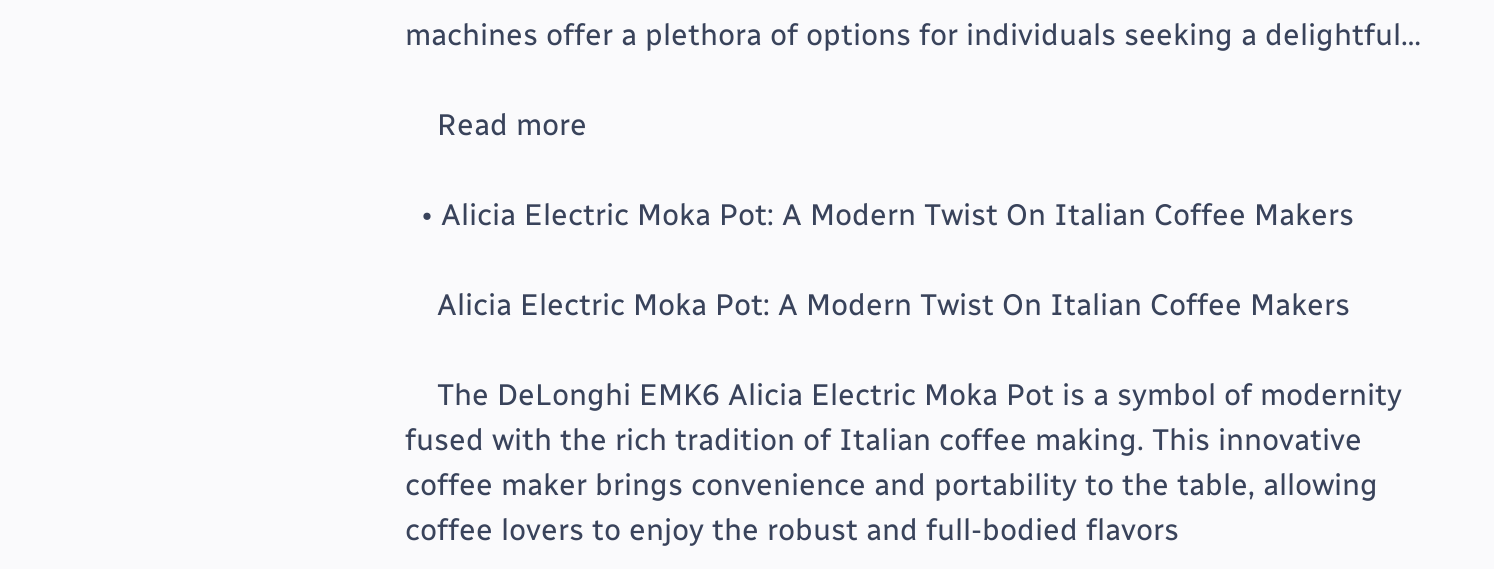machines offer a plethora of options for individuals seeking a delightful…

    Read more

  • Alicia Electric Moka Pot: A Modern Twist On Italian Coffee Makers

    Alicia Electric Moka Pot: A Modern Twist On Italian Coffee Makers

    The DeLonghi EMK6 Alicia Electric Moka Pot is a symbol of modernity fused with the rich tradition of Italian coffee making. This innovative coffee maker brings convenience and portability to the table, allowing coffee lovers to enjoy the robust and full-bodied flavors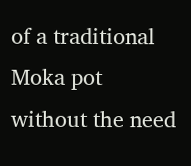of a traditional Moka pot without the need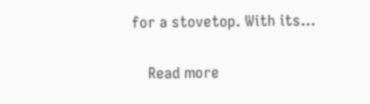for a stovetop. With its…

    Read more